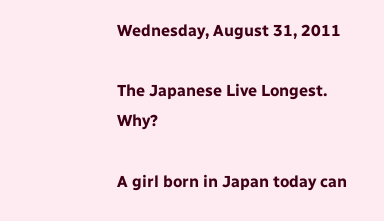Wednesday, August 31, 2011

The Japanese Live Longest. Why?

A girl born in Japan today can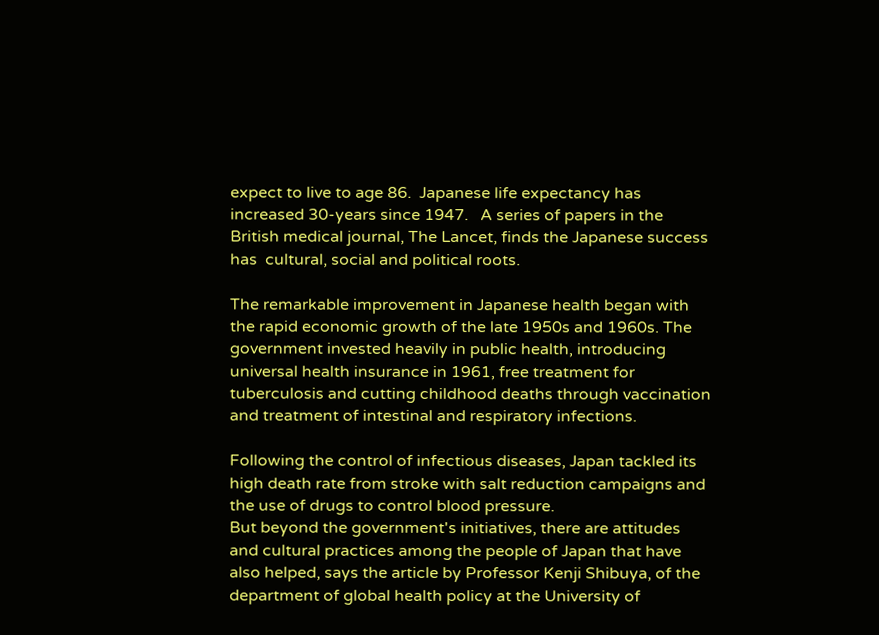expect to live to age 86.  Japanese life expectancy has increased 30-years since 1947.   A series of papers in the British medical journal, The Lancet, finds the Japanese success has  cultural, social and political roots.

The remarkable improvement in Japanese health began with the rapid economic growth of the late 1950s and 1960s. The government invested heavily in public health, introducing universal health insurance in 1961, free treatment for tuberculosis and cutting childhood deaths through vaccination and treatment of intestinal and respiratory infections.

Following the control of infectious diseases, Japan tackled its high death rate from stroke with salt reduction campaigns and the use of drugs to control blood pressure.
But beyond the government's initiatives, there are attitudes and cultural practices among the people of Japan that have also helped, says the article by Professor Kenji Shibuya, of the department of global health policy at the University of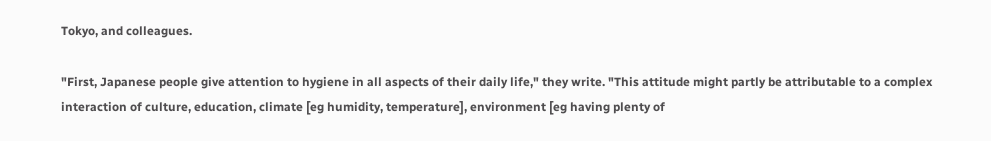Tokyo, and colleagues.

"First, Japanese people give attention to hygiene in all aspects of their daily life," they write. "This attitude might partly be attributable to a complex interaction of culture, education, climate [eg humidity, temperature], environment [eg having plenty of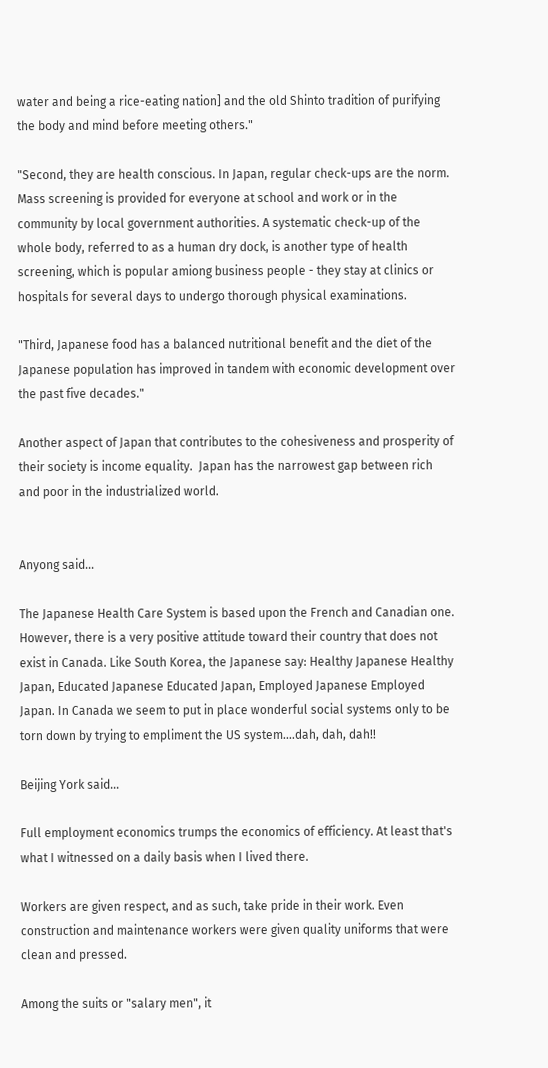water and being a rice-eating nation] and the old Shinto tradition of purifying the body and mind before meeting others."

"Second, they are health conscious. In Japan, regular check-ups are the norm. Mass screening is provided for everyone at school and work or in the community by local government authorities. A systematic check-up of the whole body, referred to as a human dry dock, is another type of health screening, which is popular amiong business people - they stay at clinics or hospitals for several days to undergo thorough physical examinations.

"Third, Japanese food has a balanced nutritional benefit and the diet of the Japanese population has improved in tandem with economic development over the past five decades."

Another aspect of Japan that contributes to the cohesiveness and prosperity of their society is income equality.  Japan has the narrowest gap between rich and poor in the industrialized world.


Anyong said...

The Japanese Health Care System is based upon the French and Canadian one. However, there is a very positive attitude toward their country that does not exist in Canada. Like South Korea, the Japanese say: Healthy Japanese Healthy Japan, Educated Japanese Educated Japan, Employed Japanese Employed Japan. In Canada we seem to put in place wonderful social systems only to be torn down by trying to empliment the US system....dah, dah, dah!!

Beijing York said...

Full employment economics trumps the economics of efficiency. At least that's what I witnessed on a daily basis when I lived there.

Workers are given respect, and as such, take pride in their work. Even construction and maintenance workers were given quality uniforms that were clean and pressed.

Among the suits or "salary men", it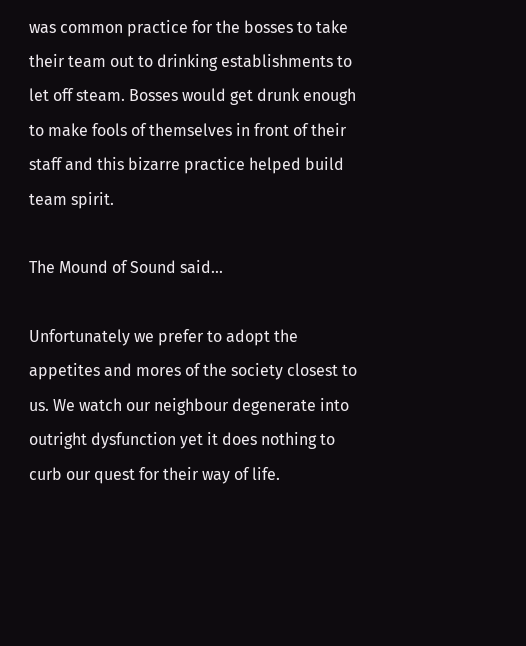was common practice for the bosses to take their team out to drinking establishments to let off steam. Bosses would get drunk enough to make fools of themselves in front of their staff and this bizarre practice helped build team spirit.

The Mound of Sound said...

Unfortunately we prefer to adopt the appetites and mores of the society closest to us. We watch our neighbour degenerate into outright dysfunction yet it does nothing to curb our quest for their way of life.